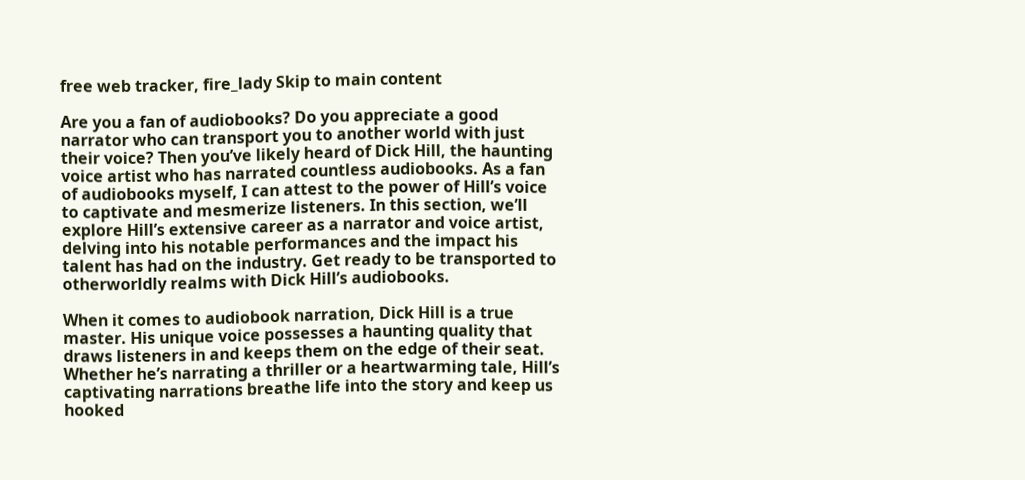free web tracker, fire_lady Skip to main content

Are you a fan of audiobooks? Do you appreciate a good narrator who can transport you to another world with just their voice? Then you’ve likely heard of Dick Hill, the haunting voice artist who has narrated countless audiobooks. As a fan of audiobooks myself, I can attest to the power of Hill’s voice to captivate and mesmerize listeners. In this section, we’ll explore Hill’s extensive career as a narrator and voice artist, delving into his notable performances and the impact his talent has had on the industry. Get ready to be transported to otherworldly realms with Dick Hill’s audiobooks.

When it comes to audiobook narration, Dick Hill is a true master. His unique voice possesses a haunting quality that draws listeners in and keeps them on the edge of their seat. Whether he’s narrating a thriller or a heartwarming tale, Hill’s captivating narrations breathe life into the story and keep us hooked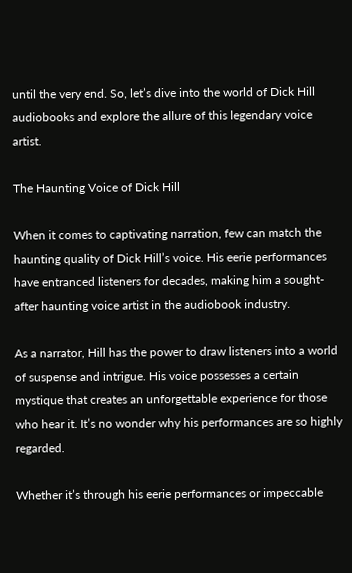until the very end. So, let’s dive into the world of Dick Hill audiobooks and explore the allure of this legendary voice artist.

The Haunting Voice of Dick Hill

When it comes to captivating narration, few can match the haunting quality of Dick Hill’s voice. His eerie performances have entranced listeners for decades, making him a sought-after haunting voice artist in the audiobook industry.

As a narrator, Hill has the power to draw listeners into a world of suspense and intrigue. His voice possesses a certain mystique that creates an unforgettable experience for those who hear it. It’s no wonder why his performances are so highly regarded.

Whether it’s through his eerie performances or impeccable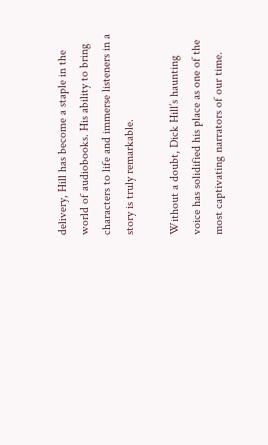delivery, Hill has become a staple in the world of audiobooks. His ability to bring characters to life and immerse listeners in a story is truly remarkable.

Without a doubt, Dick Hill’s haunting voice has solidified his place as one of the most captivating narrators of our time.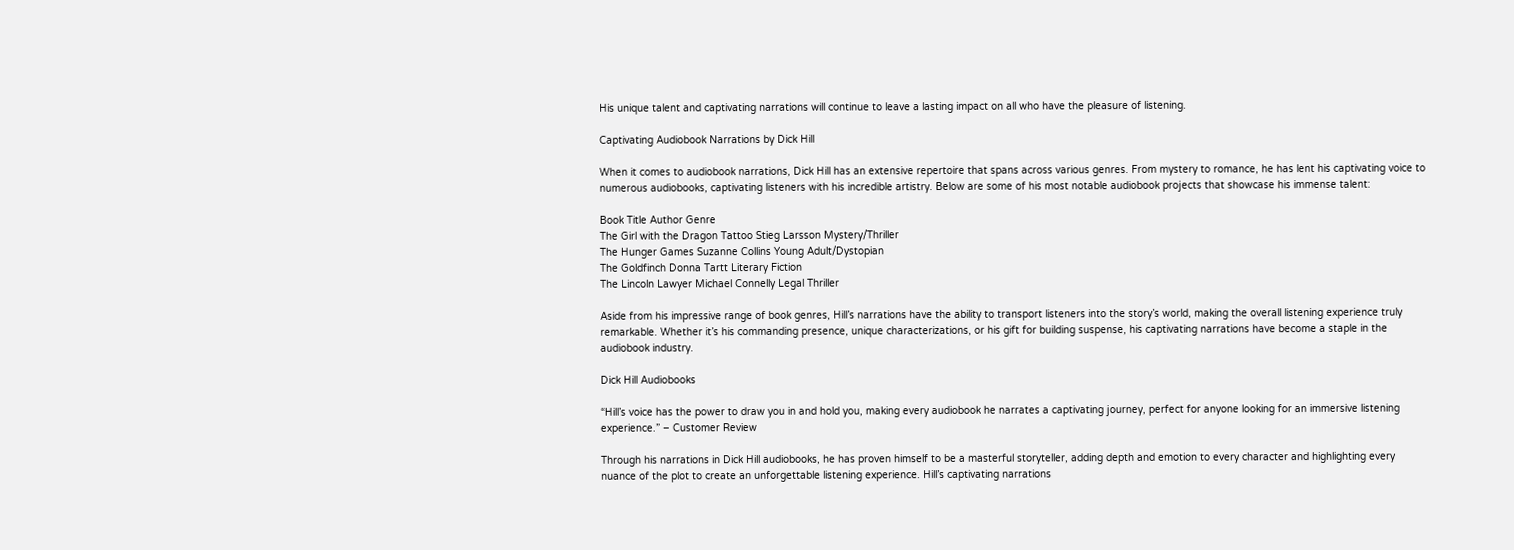His unique talent and captivating narrations will continue to leave a lasting impact on all who have the pleasure of listening.

Captivating Audiobook Narrations by Dick Hill

When it comes to audiobook narrations, Dick Hill has an extensive repertoire that spans across various genres. From mystery to romance, he has lent his captivating voice to numerous audiobooks, captivating listeners with his incredible artistry. Below are some of his most notable audiobook projects that showcase his immense talent:

Book Title Author Genre
The Girl with the Dragon Tattoo Stieg Larsson Mystery/Thriller
The Hunger Games Suzanne Collins Young Adult/Dystopian
The Goldfinch Donna Tartt Literary Fiction
The Lincoln Lawyer Michael Connelly Legal Thriller

Aside from his impressive range of book genres, Hill’s narrations have the ability to transport listeners into the story’s world, making the overall listening experience truly remarkable. Whether it’s his commanding presence, unique characterizations, or his gift for building suspense, his captivating narrations have become a staple in the audiobook industry.

Dick Hill Audiobooks

“Hill’s voice has the power to draw you in and hold you, making every audiobook he narrates a captivating journey, perfect for anyone looking for an immersive listening experience.” – Customer Review

Through his narrations in Dick Hill audiobooks, he has proven himself to be a masterful storyteller, adding depth and emotion to every character and highlighting every nuance of the plot to create an unforgettable listening experience. Hill’s captivating narrations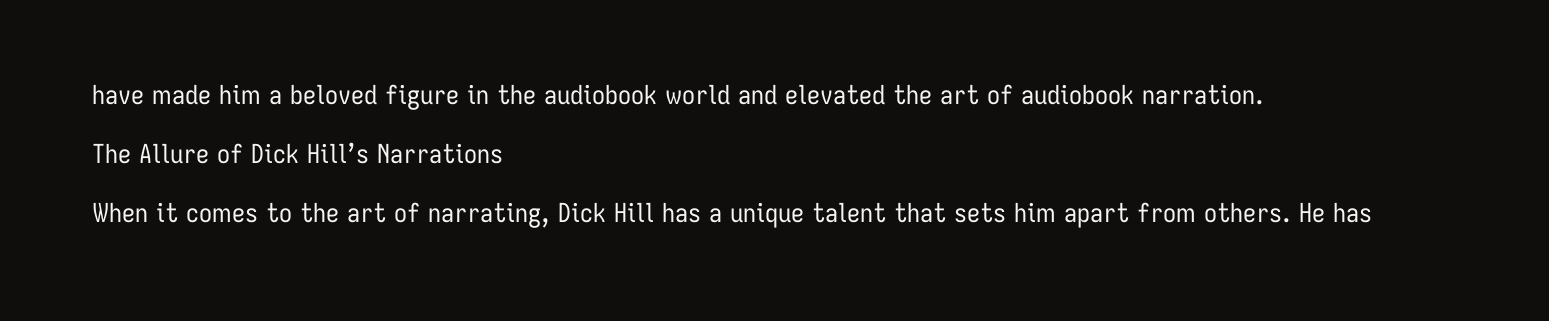have made him a beloved figure in the audiobook world and elevated the art of audiobook narration.

The Allure of Dick Hill’s Narrations

When it comes to the art of narrating, Dick Hill has a unique talent that sets him apart from others. He has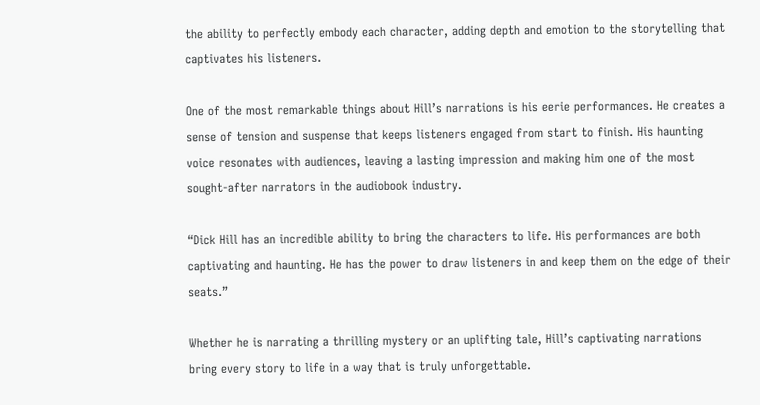the ability to perfectly embody each character, adding depth and emotion to the storytelling that captivates his listeners.

One of the most remarkable things about Hill’s narrations is his eerie performances. He creates a sense of tension and suspense that keeps listeners engaged from start to finish. His haunting voice resonates with audiences, leaving a lasting impression and making him one of the most sought-after narrators in the audiobook industry.

“Dick Hill has an incredible ability to bring the characters to life. His performances are both captivating and haunting. He has the power to draw listeners in and keep them on the edge of their seats.”

Whether he is narrating a thrilling mystery or an uplifting tale, Hill’s captivating narrations bring every story to life in a way that is truly unforgettable.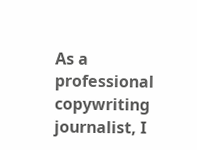As a professional copywriting journalist, I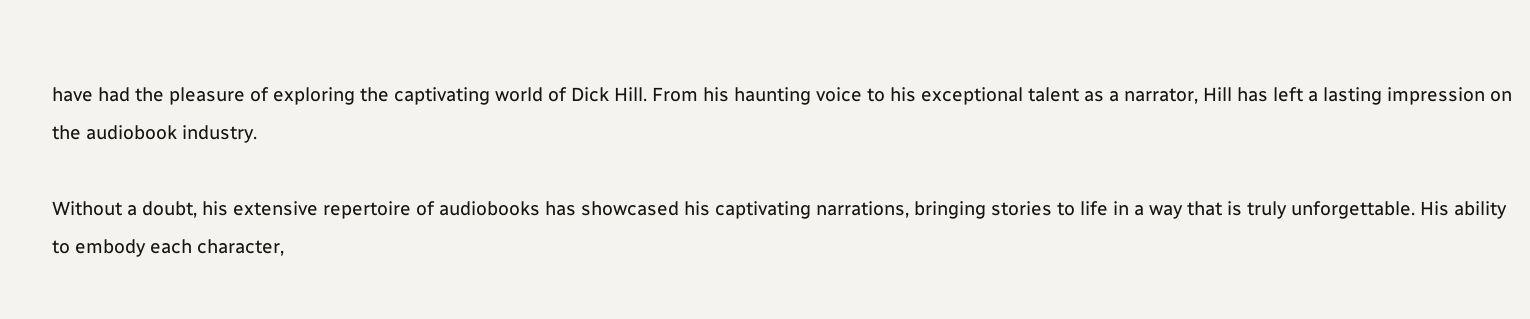have had the pleasure of exploring the captivating world of Dick Hill. From his haunting voice to his exceptional talent as a narrator, Hill has left a lasting impression on the audiobook industry.

Without a doubt, his extensive repertoire of audiobooks has showcased his captivating narrations, bringing stories to life in a way that is truly unforgettable. His ability to embody each character,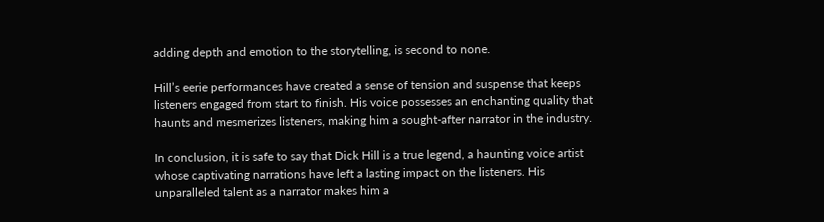adding depth and emotion to the storytelling, is second to none.

Hill’s eerie performances have created a sense of tension and suspense that keeps listeners engaged from start to finish. His voice possesses an enchanting quality that haunts and mesmerizes listeners, making him a sought-after narrator in the industry.

In conclusion, it is safe to say that Dick Hill is a true legend, a haunting voice artist whose captivating narrations have left a lasting impact on the listeners. His unparalleled talent as a narrator makes him a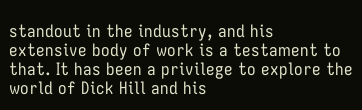standout in the industry, and his extensive body of work is a testament to that. It has been a privilege to explore the world of Dick Hill and his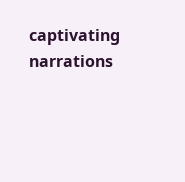captivating narrations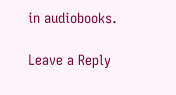in audiobooks.

Leave a Reply